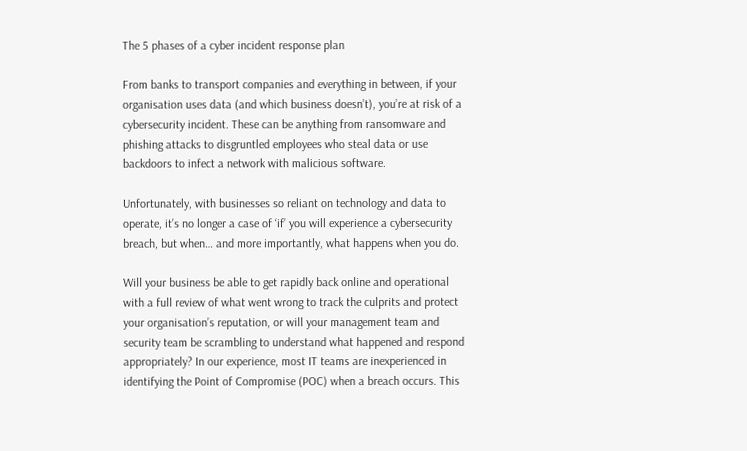The 5 phases of a cyber incident response plan

From banks to transport companies and everything in between, if your organisation uses data (and which business doesn’t), you’re at risk of a cybersecurity incident. These can be anything from ransomware and phishing attacks to disgruntled employees who steal data or use backdoors to infect a network with malicious software.

Unfortunately, with businesses so reliant on technology and data to operate, it’s no longer a case of ‘if’ you will experience a cybersecurity breach, but when… and more importantly, what happens when you do.

Will your business be able to get rapidly back online and operational with a full review of what went wrong to track the culprits and protect your organisation’s reputation, or will your management team and security team be scrambling to understand what happened and respond appropriately? In our experience, most IT teams are inexperienced in identifying the Point of Compromise (POC) when a breach occurs. This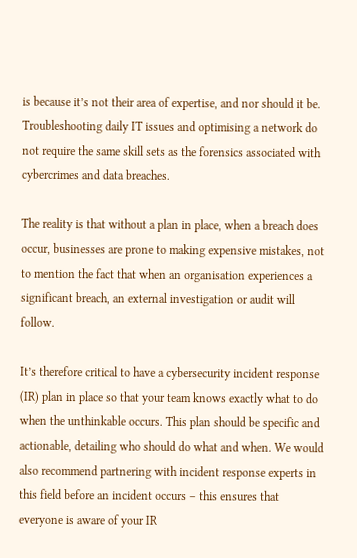is because it’s not their area of expertise, and nor should it be. Troubleshooting daily IT issues and optimising a network do not require the same skill sets as the forensics associated with cybercrimes and data breaches.

The reality is that without a plan in place, when a breach does occur, businesses are prone to making expensive mistakes, not to mention the fact that when an organisation experiences a significant breach, an external investigation or audit will follow.

It’s therefore critical to have a cybersecurity incident response (IR) plan in place so that your team knows exactly what to do when the unthinkable occurs. This plan should be specific and actionable, detailing who should do what and when. We would also recommend partnering with incident response experts in this field before an incident occurs – this ensures that everyone is aware of your IR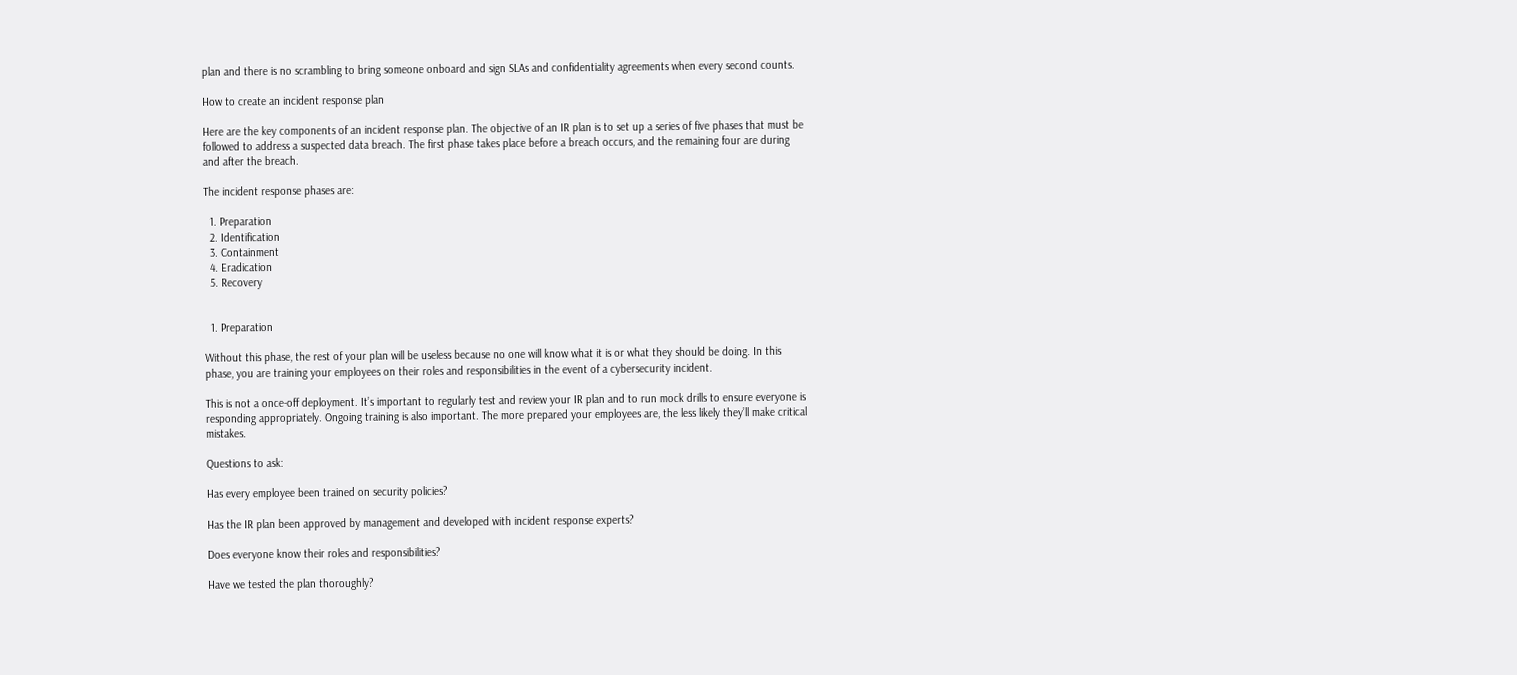plan and there is no scrambling to bring someone onboard and sign SLAs and confidentiality agreements when every second counts.

How to create an incident response plan

Here are the key components of an incident response plan. The objective of an IR plan is to set up a series of five phases that must be followed to address a suspected data breach. The first phase takes place before a breach occurs, and the remaining four are during and after the breach.

The incident response phases are:

  1. Preparation
  2. Identification
  3. Containment
  4. Eradication
  5. Recovery


  1. Preparation

Without this phase, the rest of your plan will be useless because no one will know what it is or what they should be doing. In this phase, you are training your employees on their roles and responsibilities in the event of a cybersecurity incident.

This is not a once-off deployment. It’s important to regularly test and review your IR plan and to run mock drills to ensure everyone is responding appropriately. Ongoing training is also important. The more prepared your employees are, the less likely they’ll make critical mistakes.

Questions to ask:

Has every employee been trained on security policies?

Has the IR plan been approved by management and developed with incident response experts?

Does everyone know their roles and responsibilities?

Have we tested the plan thoroughly?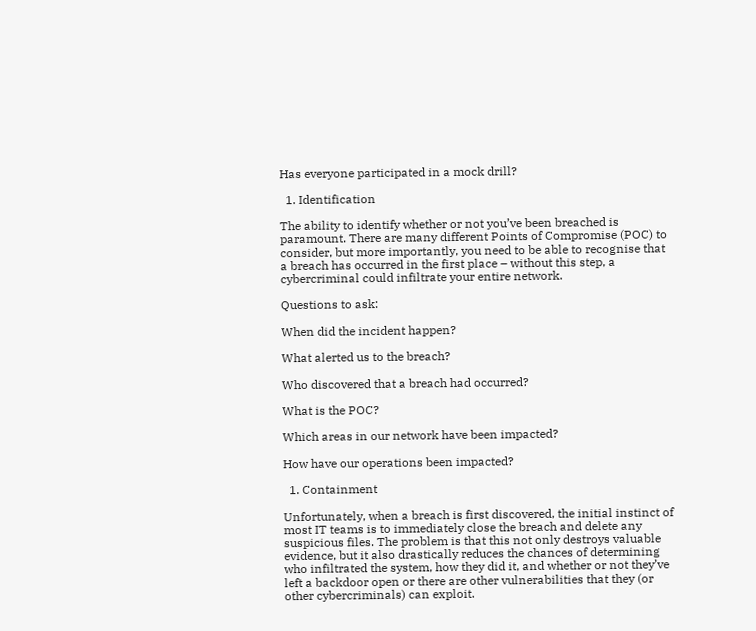Has everyone participated in a mock drill?

  1. Identification

The ability to identify whether or not you’ve been breached is paramount. There are many different Points of Compromise (POC) to consider, but more importantly, you need to be able to recognise that a breach has occurred in the first place – without this step, a cybercriminal could infiltrate your entire network.

Questions to ask:

When did the incident happen?

What alerted us to the breach?

Who discovered that a breach had occurred?

What is the POC?

Which areas in our network have been impacted?

How have our operations been impacted?

  1. Containment

Unfortunately, when a breach is first discovered, the initial instinct of most IT teams is to immediately close the breach and delete any suspicious files. The problem is that this not only destroys valuable evidence, but it also drastically reduces the chances of determining who infiltrated the system, how they did it, and whether or not they’ve left a backdoor open or there are other vulnerabilities that they (or other cybercriminals) can exploit.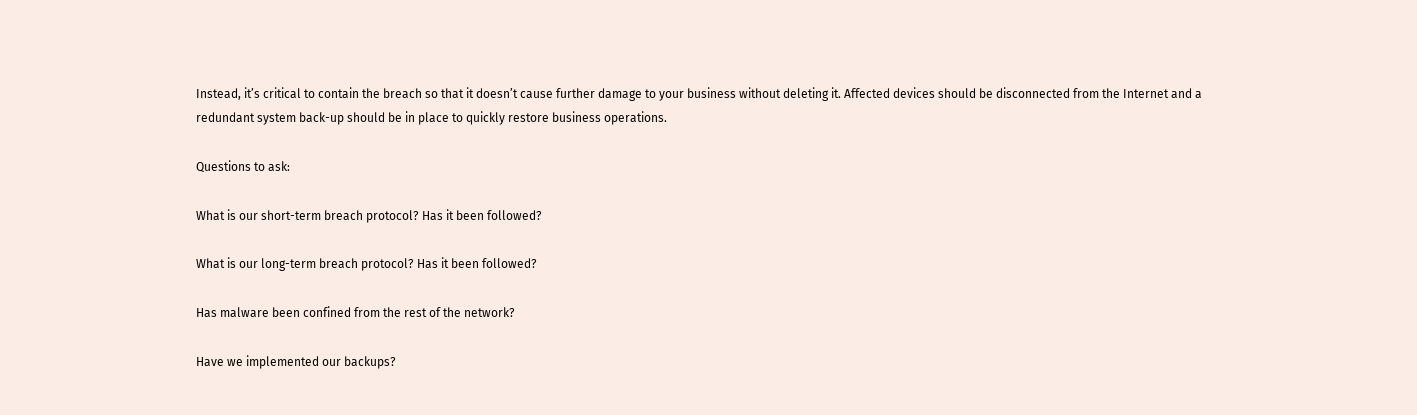Instead, it’s critical to contain the breach so that it doesn’t cause further damage to your business without deleting it. Affected devices should be disconnected from the Internet and a redundant system back-up should be in place to quickly restore business operations.

Questions to ask:

What is our short-term breach protocol? Has it been followed?

What is our long-term breach protocol? Has it been followed?

Has malware been confined from the rest of the network?

Have we implemented our backups?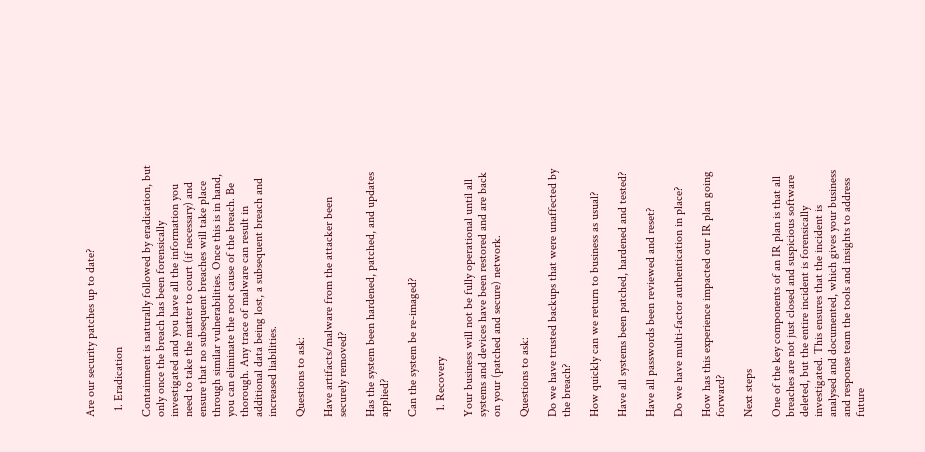Are our security patches up to date?

  1. Eradication

Containment is naturally followed by eradication, but only once the breach has been forensically investigated and you have all the information you need to take the matter to court (if necessary) and ensure that no subsequent breaches will take place through similar vulnerabilities. Once this is in hand, you can eliminate the root cause of the breach. Be thorough. Any trace of malware can result in additional data being lost, a subsequent breach and increased liabilities.

Questions to ask:

Have artifacts/malware from the attacker been securely removed?

Has the system been hardened, patched, and updates applied?

Can the system be re-imaged?

  1. Recovery

Your business will not be fully operational until all systems and devices have been restored and are back on your (patched and secure) network.

Questions to ask:

Do we have trusted backups that were unaffected by the breach?

How quickly can we return to business as usual?

Have all systems been patched, hardened and tested?

Have all passwords been reviewed and reset?

Do we have multi-factor authentication in place?

How has this experience impacted our IR plan going forward?

Next steps

One of the key components of an IR plan is that all breaches are not just closed and suspicious software deleted, but the entire incident is forensically investigated. This ensures that the incident is analysed and documented, which gives your business and response team the tools and insights to address future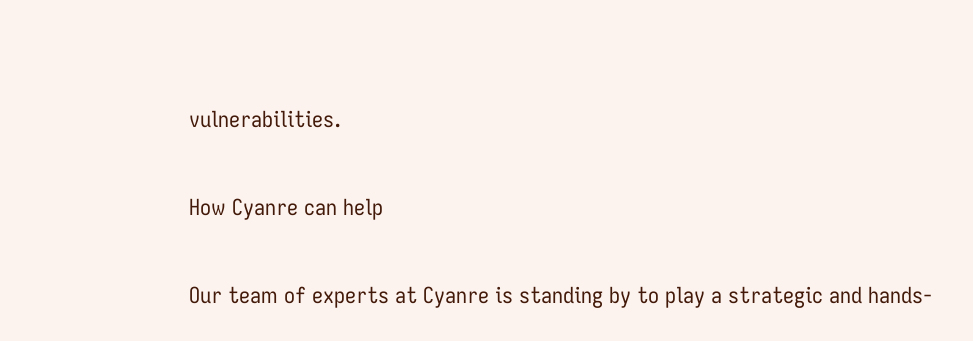vulnerabilities.

How Cyanre can help

Our team of experts at Cyanre is standing by to play a strategic and hands-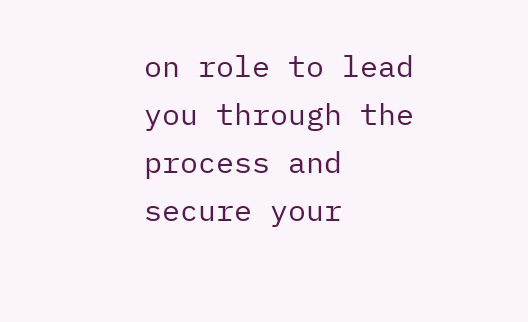on role to lead you through the process and secure your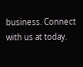business. Connect with us at today.